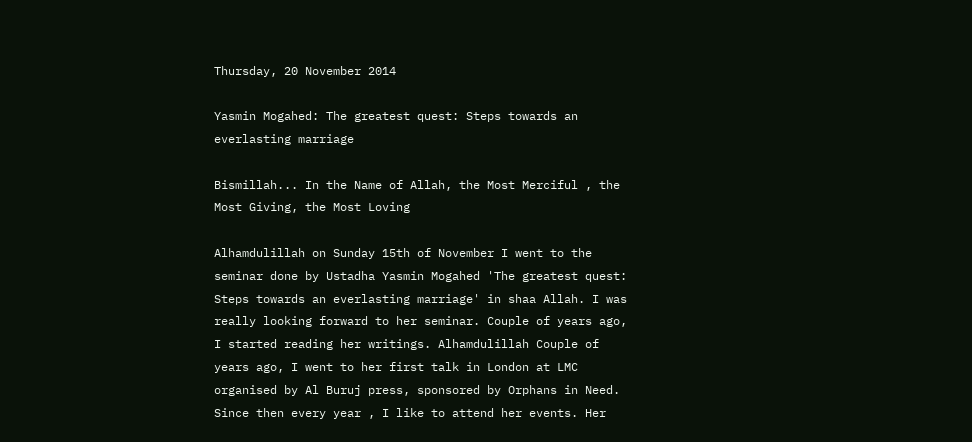Thursday, 20 November 2014

Yasmin Mogahed: The greatest quest: Steps towards an everlasting marriage

Bismillah... In the Name of Allah, the Most Merciful , the Most Giving, the Most Loving

Alhamdulillah on Sunday 15th of November I went to the seminar done by Ustadha Yasmin Mogahed 'The greatest quest: Steps towards an everlasting marriage' in shaa Allah. I was really looking forward to her seminar. Couple of years ago, I started reading her writings. Alhamdulillah Couple of years ago, I went to her first talk in London at LMC organised by Al Buruj press, sponsored by Orphans in Need. Since then every year , I like to attend her events. Her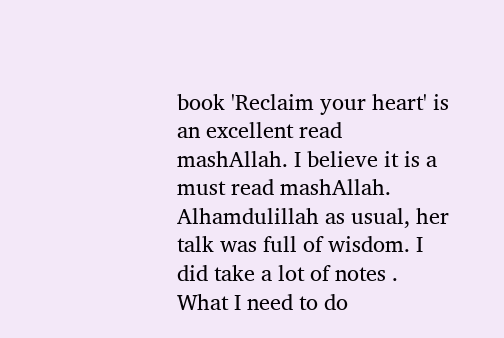book 'Reclaim your heart' is an excellent read mashAllah. I believe it is a must read mashAllah.
Alhamdulillah as usual, her talk was full of wisdom. I did take a lot of notes . What I need to do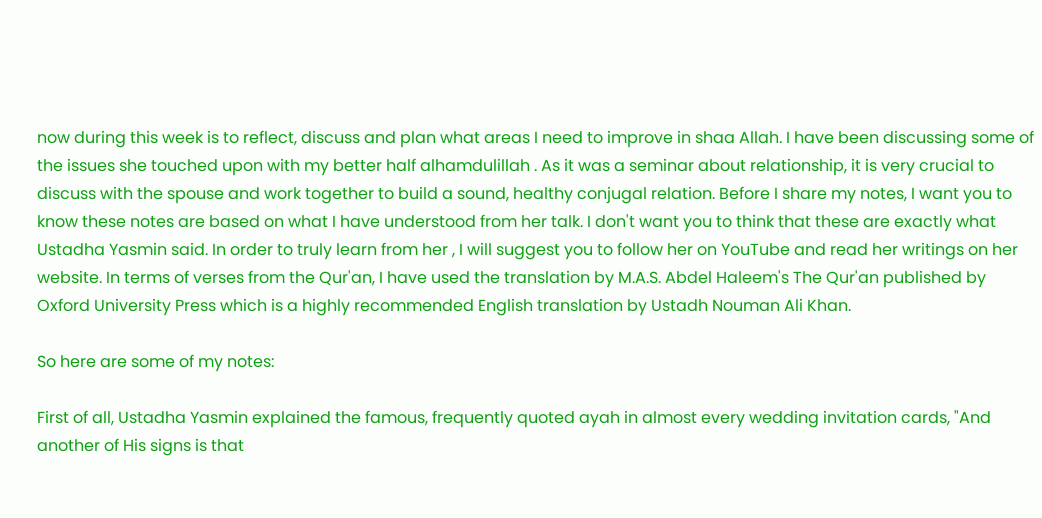now during this week is to reflect, discuss and plan what areas I need to improve in shaa Allah. I have been discussing some of the issues she touched upon with my better half alhamdulillah . As it was a seminar about relationship, it is very crucial to discuss with the spouse and work together to build a sound, healthy conjugal relation. Before I share my notes, I want you to know these notes are based on what I have understood from her talk. I don't want you to think that these are exactly what Ustadha Yasmin said. In order to truly learn from her , I will suggest you to follow her on YouTube and read her writings on her website. In terms of verses from the Qur'an, I have used the translation by M.A.S. Abdel Haleem's The Qur'an published by Oxford University Press which is a highly recommended English translation by Ustadh Nouman Ali Khan.

So here are some of my notes:

First of all, Ustadha Yasmin explained the famous, frequently quoted ayah in almost every wedding invitation cards, "And another of His signs is that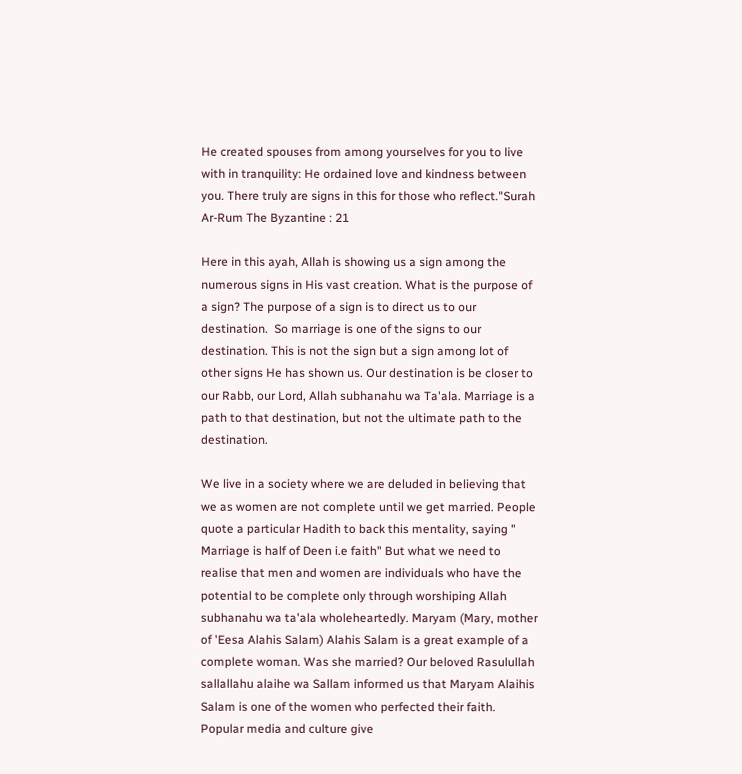He created spouses from among yourselves for you to live with in tranquility: He ordained love and kindness between you. There truly are signs in this for those who reflect."Surah Ar-Rum The Byzantine : 21

Here in this ayah, Allah is showing us a sign among the numerous signs in His vast creation. What is the purpose of a sign? The purpose of a sign is to direct us to our destination.  So marriage is one of the signs to our destination. This is not the sign but a sign among lot of other signs He has shown us. Our destination is be closer to our Rabb, our Lord, Allah subhanahu wa Ta'ala. Marriage is a path to that destination, but not the ultimate path to the destination.

We live in a society where we are deluded in believing that we as women are not complete until we get married. People quote a particular Hadith to back this mentality, saying " Marriage is half of Deen i.e faith" But what we need to realise that men and women are individuals who have the potential to be complete only through worshiping Allah subhanahu wa ta'ala wholeheartedly. Maryam (Mary, mother of 'Eesa Alahis Salam) Alahis Salam is a great example of a complete woman. Was she married? Our beloved Rasulullah sallallahu alaihe wa Sallam informed us that Maryam Alaihis Salam is one of the women who perfected their faith. Popular media and culture give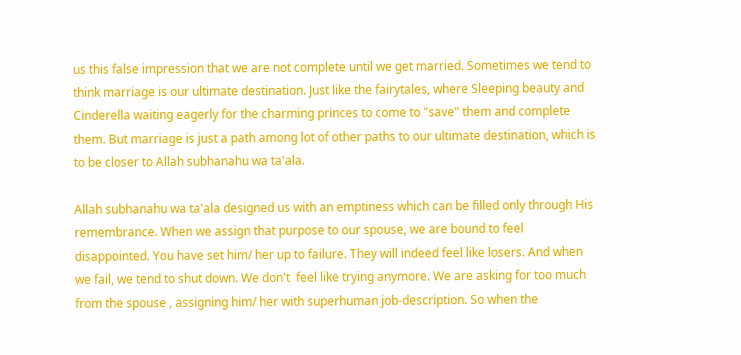us this false impression that we are not complete until we get married. Sometimes we tend to think marriage is our ultimate destination. Just like the fairytales, where Sleeping beauty and Cinderella waiting eagerly for the charming princes to come to "save" them and complete them. But marriage is just a path among lot of other paths to our ultimate destination, which is to be closer to Allah subhanahu wa ta'ala.

Allah subhanahu wa ta'ala designed us with an emptiness which can be filled only through His remembrance. When we assign that purpose to our spouse, we are bound to feel disappointed. You have set him/ her up to failure. They will indeed feel like losers. And when we fail, we tend to shut down. We don't  feel like trying anymore. We are asking for too much from the spouse , assigning him/ her with superhuman job-description. So when the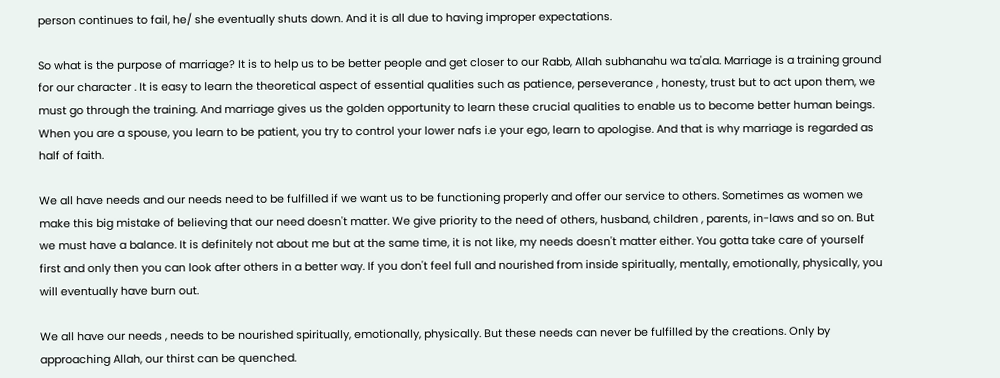person continues to fail, he/ she eventually shuts down. And it is all due to having improper expectations.

So what is the purpose of marriage? It is to help us to be better people and get closer to our Rabb, Allah subhanahu wa ta'ala. Marriage is a training ground for our character . It is easy to learn the theoretical aspect of essential qualities such as patience, perseverance , honesty, trust but to act upon them, we must go through the training. And marriage gives us the golden opportunity to learn these crucial qualities to enable us to become better human beings. When you are a spouse, you learn to be patient, you try to control your lower nafs i.e your ego, learn to apologise. And that is why marriage is regarded as half of faith.

We all have needs and our needs need to be fulfilled if we want us to be functioning properly and offer our service to others. Sometimes as women we make this big mistake of believing that our need doesn't matter. We give priority to the need of others, husband, children , parents, in-laws and so on. But we must have a balance. It is definitely not about me but at the same time, it is not like, my needs doesn't matter either. You gotta take care of yourself first and only then you can look after others in a better way. If you don't feel full and nourished from inside spiritually, mentally, emotionally, physically, you will eventually have burn out.

We all have our needs , needs to be nourished spiritually, emotionally, physically. But these needs can never be fulfilled by the creations. Only by approaching Allah, our thirst can be quenched.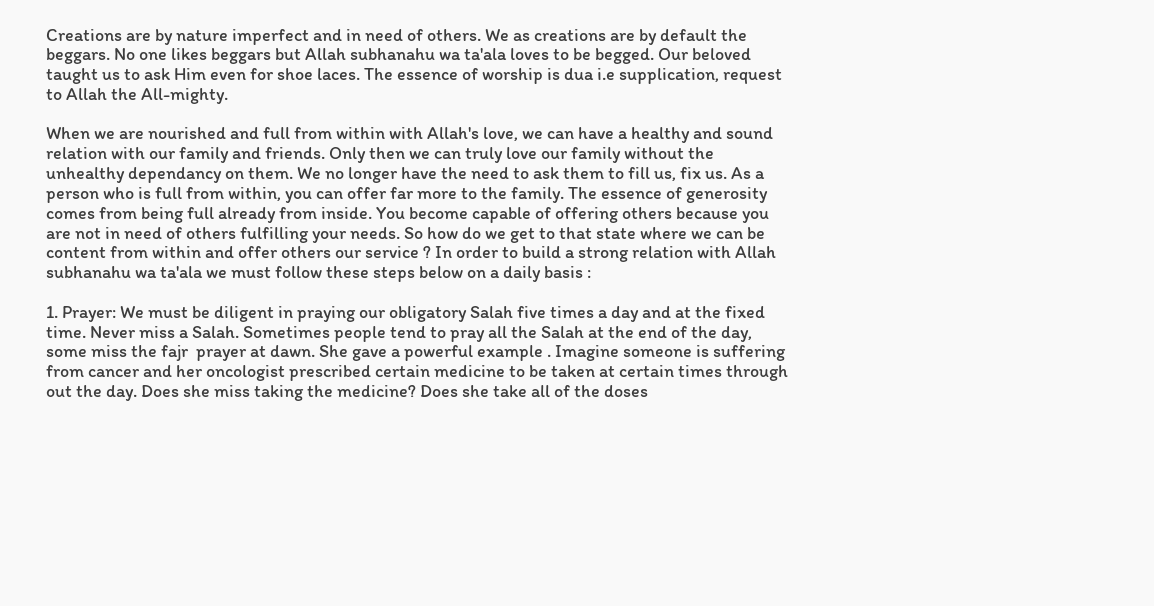Creations are by nature imperfect and in need of others. We as creations are by default the beggars. No one likes beggars but Allah subhanahu wa ta'ala loves to be begged. Our beloved taught us to ask Him even for shoe laces. The essence of worship is dua i.e supplication, request to Allah the All-mighty.

When we are nourished and full from within with Allah's love, we can have a healthy and sound relation with our family and friends. Only then we can truly love our family without the unhealthy dependancy on them. We no longer have the need to ask them to fill us, fix us. As a person who is full from within, you can offer far more to the family. The essence of generosity comes from being full already from inside. You become capable of offering others because you are not in need of others fulfilling your needs. So how do we get to that state where we can be content from within and offer others our service ? In order to build a strong relation with Allah subhanahu wa ta'ala we must follow these steps below on a daily basis :

1. Prayer: We must be diligent in praying our obligatory Salah five times a day and at the fixed time. Never miss a Salah. Sometimes people tend to pray all the Salah at the end of the day, some miss the fajr  prayer at dawn. She gave a powerful example . Imagine someone is suffering from cancer and her oncologist prescribed certain medicine to be taken at certain times through out the day. Does she miss taking the medicine? Does she take all of the doses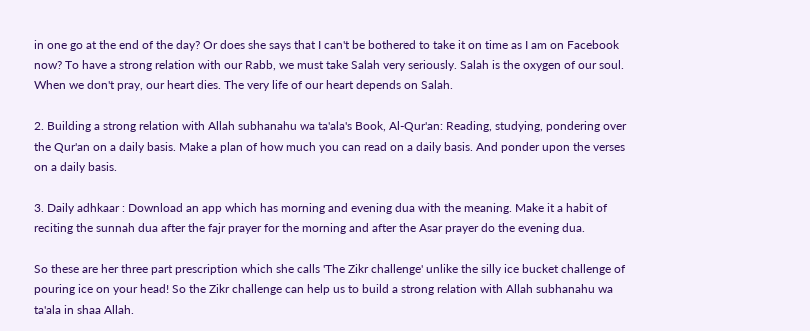in one go at the end of the day? Or does she says that I can't be bothered to take it on time as I am on Facebook now? To have a strong relation with our Rabb, we must take Salah very seriously. Salah is the oxygen of our soul. When we don't pray, our heart dies. The very life of our heart depends on Salah.

2. Building a strong relation with Allah subhanahu wa ta'ala's Book, Al-Qur'an: Reading, studying, pondering over the Qur'an on a daily basis. Make a plan of how much you can read on a daily basis. And ponder upon the verses on a daily basis.

3. Daily adhkaar : Download an app which has morning and evening dua with the meaning. Make it a habit of reciting the sunnah dua after the fajr prayer for the morning and after the Asar prayer do the evening dua.

So these are her three part prescription which she calls 'The Zikr challenge' unlike the silly ice bucket challenge of pouring ice on your head! So the Zikr challenge can help us to build a strong relation with Allah subhanahu wa ta'ala in shaa Allah.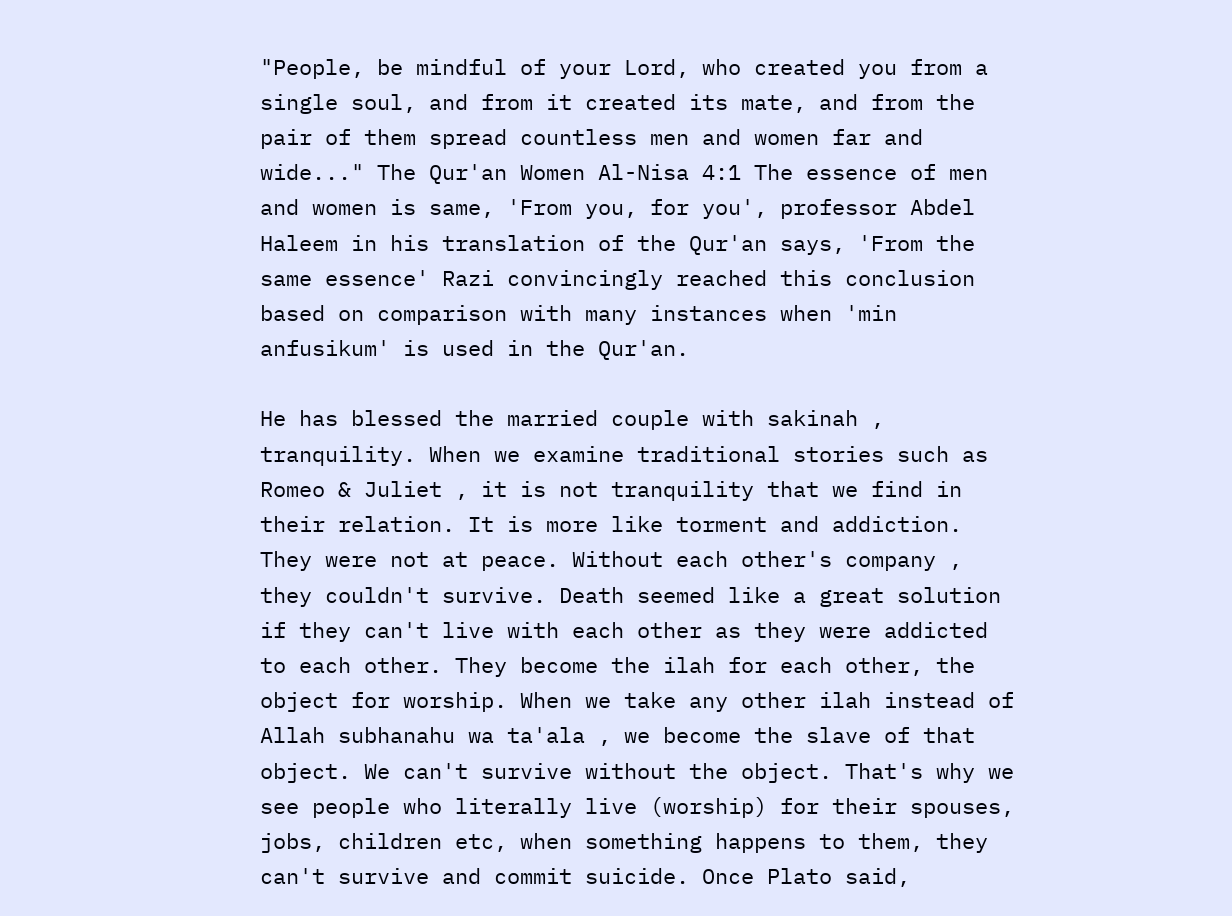"People, be mindful of your Lord, who created you from a single soul, and from it created its mate, and from the pair of them spread countless men and women far and wide..." The Qur'an Women Al-Nisa 4:1 The essence of men and women is same, 'From you, for you', professor Abdel Haleem in his translation of the Qur'an says, 'From the same essence' Razi convincingly reached this conclusion based on comparison with many instances when 'min anfusikum' is used in the Qur'an.

He has blessed the married couple with sakinah , tranquility. When we examine traditional stories such as Romeo & Juliet , it is not tranquility that we find in their relation. It is more like torment and addiction. They were not at peace. Without each other's company , they couldn't survive. Death seemed like a great solution if they can't live with each other as they were addicted to each other. They become the ilah for each other, the object for worship. When we take any other ilah instead of Allah subhanahu wa ta'ala , we become the slave of that object. We can't survive without the object. That's why we see people who literally live (worship) for their spouses, jobs, children etc, when something happens to them, they can't survive and commit suicide. Once Plato said,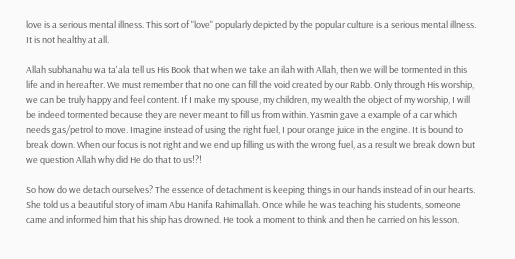love is a serious mental illness. This sort of "love" popularly depicted by the popular culture is a serious mental illness. It is not healthy at all.

Allah subhanahu wa ta'ala tell us His Book that when we take an ilah with Allah, then we will be tormented in this life and in hereafter. We must remember that no one can fill the void created by our Rabb. Only through His worship, we can be truly happy and feel content. If I make my spouse, my children, my wealth the object of my worship, I will be indeed tormented because they are never meant to fill us from within. Yasmin gave a example of a car which needs gas/petrol to move. Imagine instead of using the right fuel, I pour orange juice in the engine. It is bound to break down. When our focus is not right and we end up filling us with the wrong fuel, as a result we break down but we question Allah why did He do that to us!?!

So how do we detach ourselves? The essence of detachment is keeping things in our hands instead of in our hearts. She told us a beautiful story of imam Abu Hanifa Rahimallah. Once while he was teaching his students, someone came and informed him that his ship has drowned. He took a moment to think and then he carried on his lesson.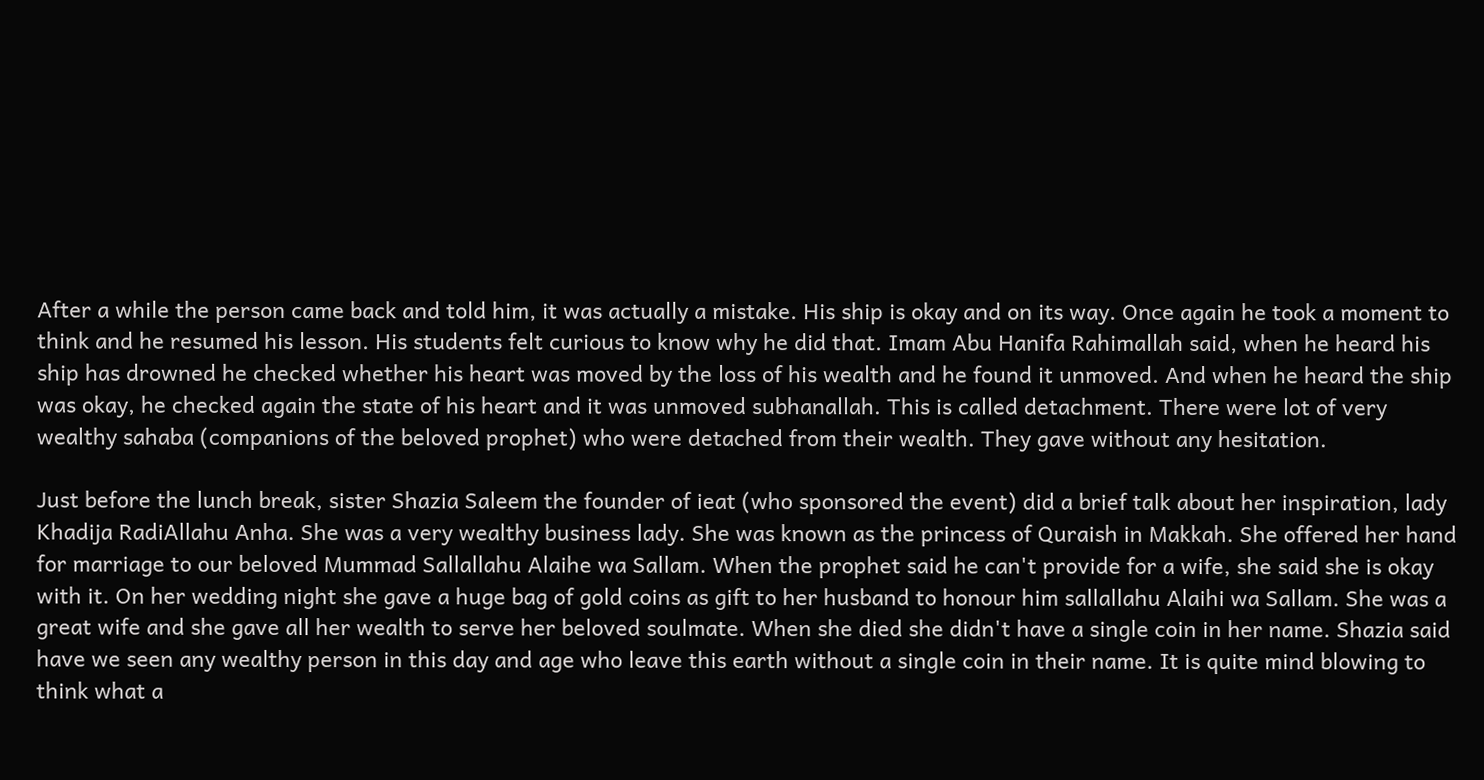After a while the person came back and told him, it was actually a mistake. His ship is okay and on its way. Once again he took a moment to think and he resumed his lesson. His students felt curious to know why he did that. Imam Abu Hanifa Rahimallah said, when he heard his ship has drowned he checked whether his heart was moved by the loss of his wealth and he found it unmoved. And when he heard the ship was okay, he checked again the state of his heart and it was unmoved subhanallah. This is called detachment. There were lot of very wealthy sahaba (companions of the beloved prophet) who were detached from their wealth. They gave without any hesitation.

Just before the lunch break, sister Shazia Saleem the founder of ieat (who sponsored the event) did a brief talk about her inspiration, lady Khadija RadiAllahu Anha. She was a very wealthy business lady. She was known as the princess of Quraish in Makkah. She offered her hand for marriage to our beloved Mummad Sallallahu Alaihe wa Sallam. When the prophet said he can't provide for a wife, she said she is okay with it. On her wedding night she gave a huge bag of gold coins as gift to her husband to honour him sallallahu Alaihi wa Sallam. She was a great wife and she gave all her wealth to serve her beloved soulmate. When she died she didn't have a single coin in her name. Shazia said have we seen any wealthy person in this day and age who leave this earth without a single coin in their name. It is quite mind blowing to think what a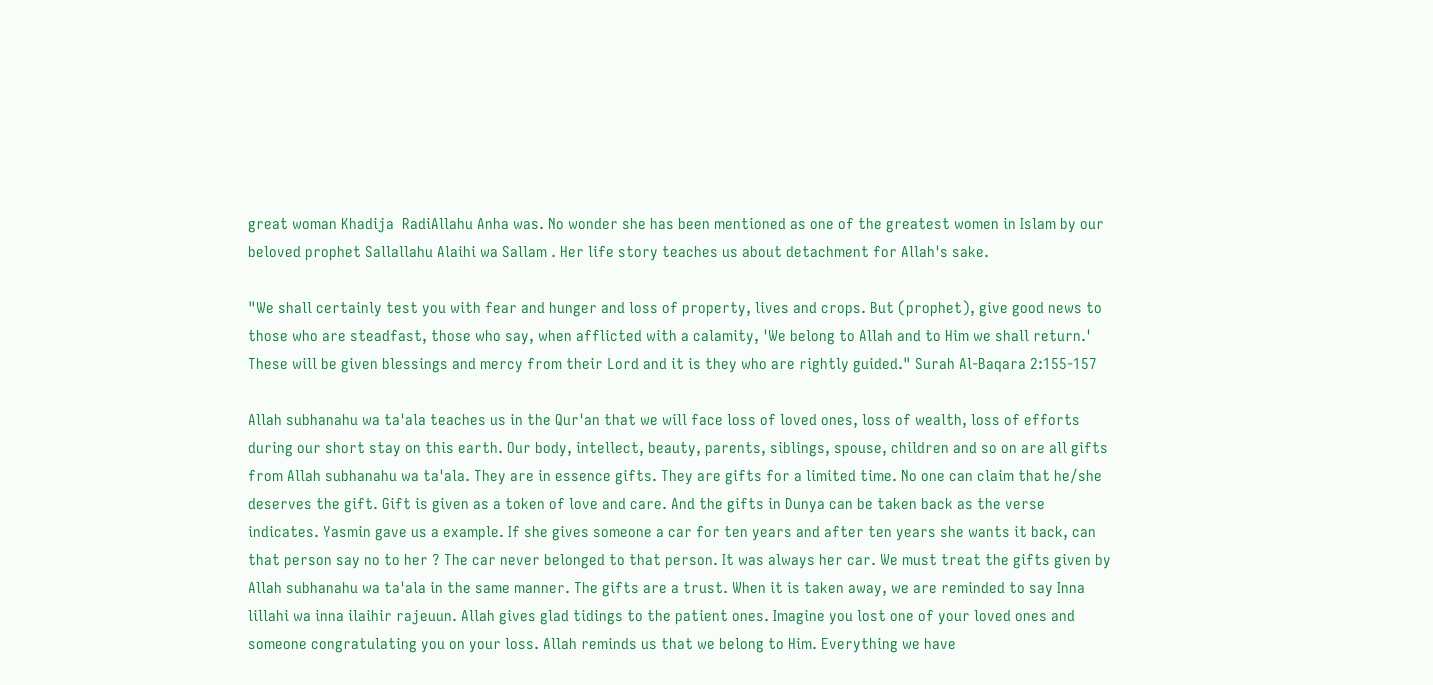great woman Khadija  RadiAllahu Anha was. No wonder she has been mentioned as one of the greatest women in Islam by our beloved prophet Sallallahu Alaihi wa Sallam . Her life story teaches us about detachment for Allah's sake.

"We shall certainly test you with fear and hunger and loss of property, lives and crops. But (prophet), give good news to those who are steadfast, those who say, when afflicted with a calamity, 'We belong to Allah and to Him we shall return.' These will be given blessings and mercy from their Lord and it is they who are rightly guided." Surah Al-Baqara 2:155-157

Allah subhanahu wa ta'ala teaches us in the Qur'an that we will face loss of loved ones, loss of wealth, loss of efforts during our short stay on this earth. Our body, intellect, beauty, parents, siblings, spouse, children and so on are all gifts from Allah subhanahu wa ta'ala. They are in essence gifts. They are gifts for a limited time. No one can claim that he/she deserves the gift. Gift is given as a token of love and care. And the gifts in Dunya can be taken back as the verse indicates. Yasmin gave us a example. If she gives someone a car for ten years and after ten years she wants it back, can that person say no to her ? The car never belonged to that person. It was always her car. We must treat the gifts given by Allah subhanahu wa ta'ala in the same manner. The gifts are a trust. When it is taken away, we are reminded to say Inna lillahi wa inna ilaihir rajeuun. Allah gives glad tidings to the patient ones. Imagine you lost one of your loved ones and someone congratulating you on your loss. Allah reminds us that we belong to Him. Everything we have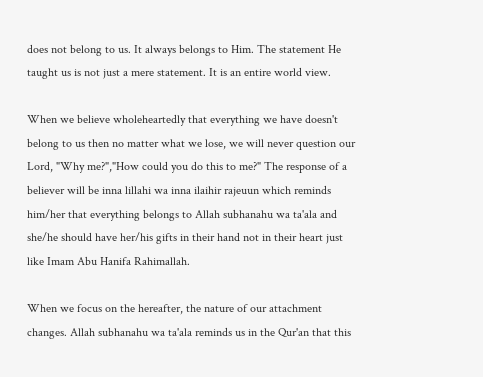does not belong to us. It always belongs to Him. The statement He taught us is not just a mere statement. It is an entire world view.

When we believe wholeheartedly that everything we have doesn't belong to us then no matter what we lose, we will never question our Lord, "Why me?","How could you do this to me?" The response of a believer will be inna lillahi wa inna ilaihir rajeuun which reminds him/her that everything belongs to Allah subhanahu wa ta'ala and she/he should have her/his gifts in their hand not in their heart just like Imam Abu Hanifa Rahimallah.

When we focus on the hereafter, the nature of our attachment changes. Allah subhanahu wa ta'ala reminds us in the Qur'an that this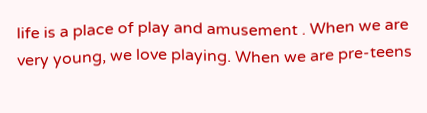life is a place of play and amusement . When we are very young, we love playing. When we are pre-teens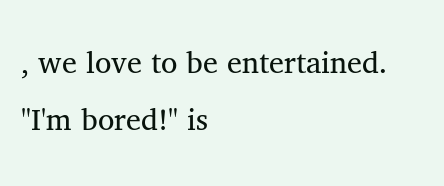, we love to be entertained. "I'm bored!" is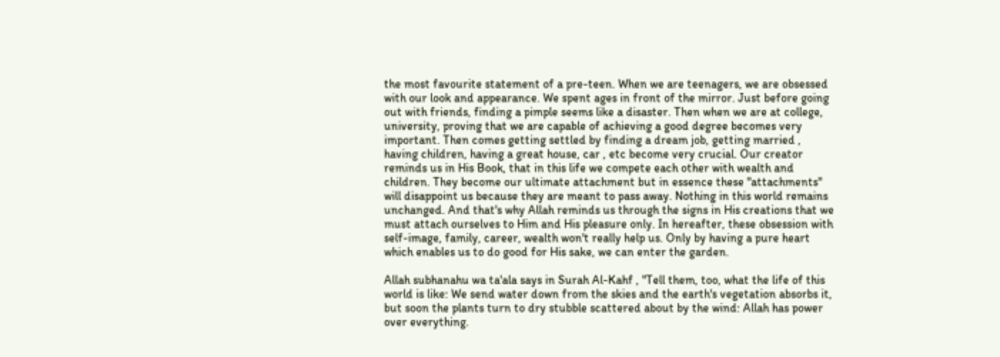the most favourite statement of a pre-teen. When we are teenagers, we are obsessed with our look and appearance. We spent ages in front of the mirror. Just before going out with friends, finding a pimple seems like a disaster. Then when we are at college, university, proving that we are capable of achieving a good degree becomes very important. Then comes getting settled by finding a dream job, getting married , having children, having a great house, car , etc become very crucial. Our creator reminds us in His Book, that in this life we compete each other with wealth and children. They become our ultimate attachment but in essence these "attachments" will disappoint us because they are meant to pass away. Nothing in this world remains unchanged. And that's why Allah reminds us through the signs in His creations that we must attach ourselves to Him and His pleasure only. In hereafter, these obsession with self-image, family, career, wealth won't really help us. Only by having a pure heart which enables us to do good for His sake, we can enter the garden.

Allah subhanahu wa ta'ala says in Surah Al-Kahf , "Tell them, too, what the life of this world is like: We send water down from the skies and the earth's vegetation absorbs it, but soon the plants turn to dry stubble scattered about by the wind: Allah has power over everything.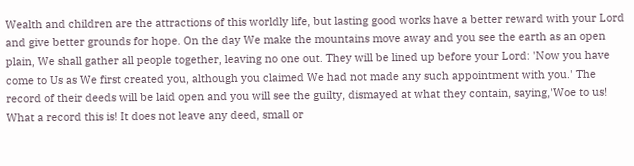Wealth and children are the attractions of this worldly life, but lasting good works have a better reward with your Lord and give better grounds for hope. On the day We make the mountains move away and you see the earth as an open plain, We shall gather all people together, leaving no one out. They will be lined up before your Lord: 'Now you have come to Us as We first created you, although you claimed We had not made any such appointment with you.' The record of their deeds will be laid open and you will see the guilty, dismayed at what they contain, saying,'Woe to us! What a record this is! It does not leave any deed, small or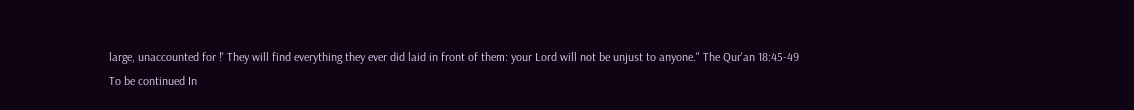large, unaccounted for !' They will find everything they ever did laid in front of them: your Lord will not be unjust to anyone." The Qur'an 18:45-49
To be continued In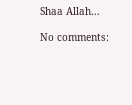Shaa Allah...

No comments: